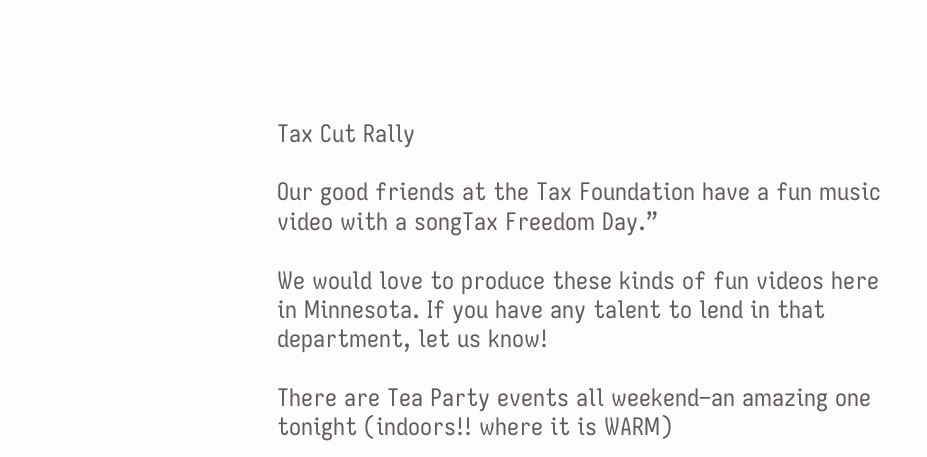Tax Cut Rally

Our good friends at the Tax Foundation have a fun music video with a songTax Freedom Day.”

We would love to produce these kinds of fun videos here in Minnesota. If you have any talent to lend in that department, let us know!

There are Tea Party events all weekend–an amazing one tonight (indoors!! where it is WARM)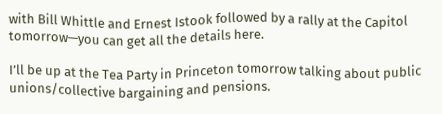with Bill Whittle and Ernest Istook followed by a rally at the Capitol tomorrow—you can get all the details here.

I’ll be up at the Tea Party in Princeton tomorrow talking about public unions/collective bargaining and pensions.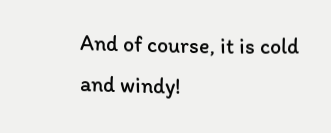And of course, it is cold and windy!